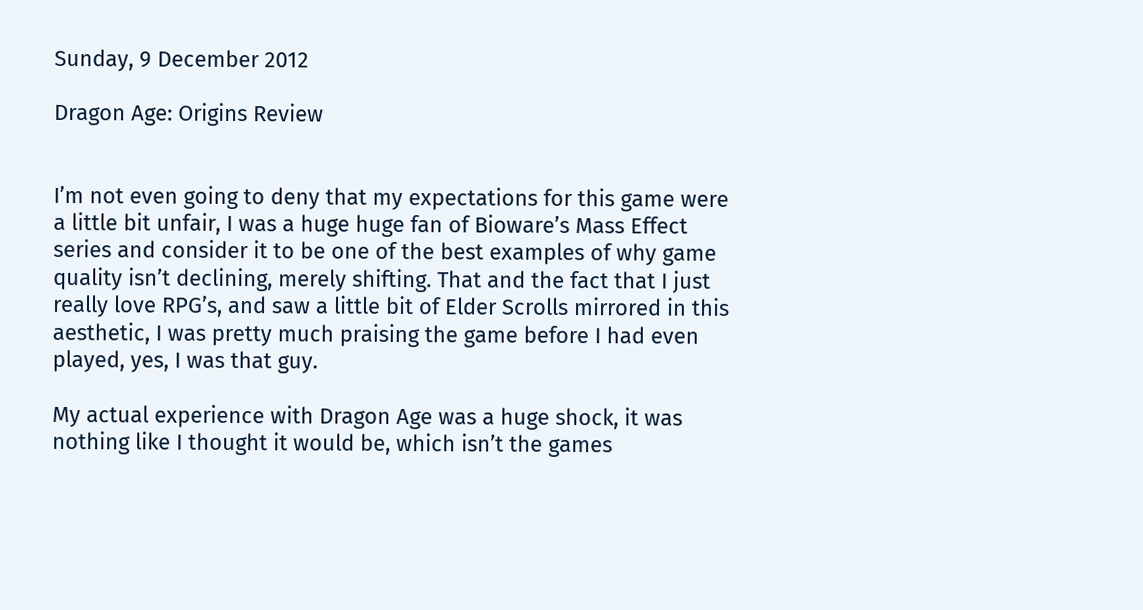Sunday, 9 December 2012

Dragon Age: Origins Review


I’m not even going to deny that my expectations for this game were a little bit unfair, I was a huge huge fan of Bioware’s Mass Effect series and consider it to be one of the best examples of why game quality isn’t declining, merely shifting. That and the fact that I just really love RPG’s, and saw a little bit of Elder Scrolls mirrored in this aesthetic, I was pretty much praising the game before I had even played, yes, I was that guy.

My actual experience with Dragon Age was a huge shock, it was nothing like I thought it would be, which isn’t the games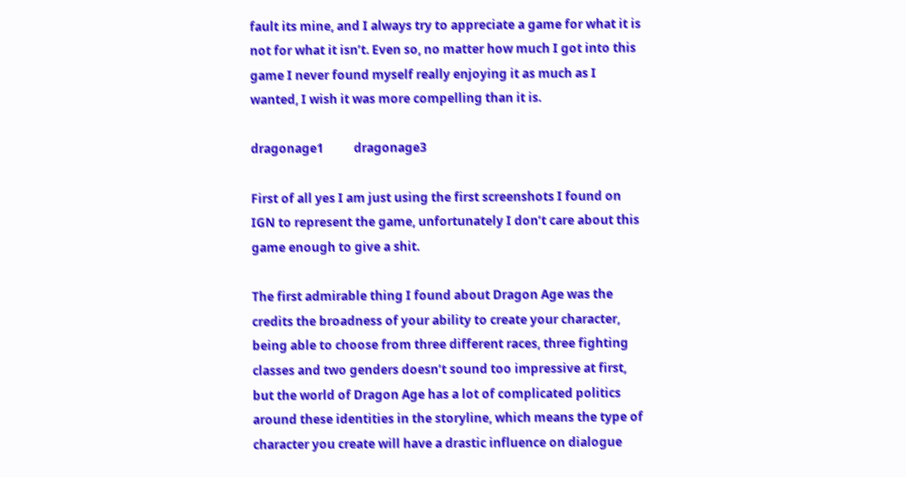fault its mine, and I always try to appreciate a game for what it is not for what it isn’t. Even so, no matter how much I got into this game I never found myself really enjoying it as much as I wanted, I wish it was more compelling than it is.

dragonage1          dragonage3

First of all yes I am just using the first screenshots I found on IGN to represent the game, unfortunately I don’t care about this game enough to give a shit.

The first admirable thing I found about Dragon Age was the credits the broadness of your ability to create your character, being able to choose from three different races, three fighting classes and two genders doesn’t sound too impressive at first, but the world of Dragon Age has a lot of complicated politics around these identities in the storyline, which means the type of character you create will have a drastic influence on dialogue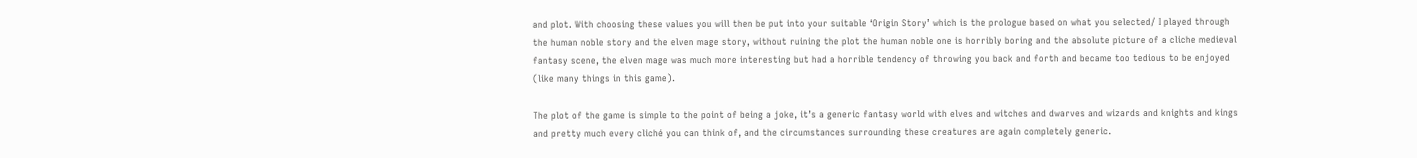and plot. With choosing these values you will then be put into your suitable ‘Origin Story’ which is the prologue based on what you selected/ I played through the human noble story and the elven mage story, without ruining the plot the human noble one is horribly boring and the absolute picture of a cliche medieval fantasy scene, the elven mage was much more interesting but had a horrible tendency of throwing you back and forth and became too tedious to be enjoyed (like many things in this game).

The plot of the game is simple to the point of being a joke, it’s a generic fantasy world with elves and witches and dwarves and wizards and knights and kings and pretty much every cliché you can think of, and the circumstances surrounding these creatures are again completely generic.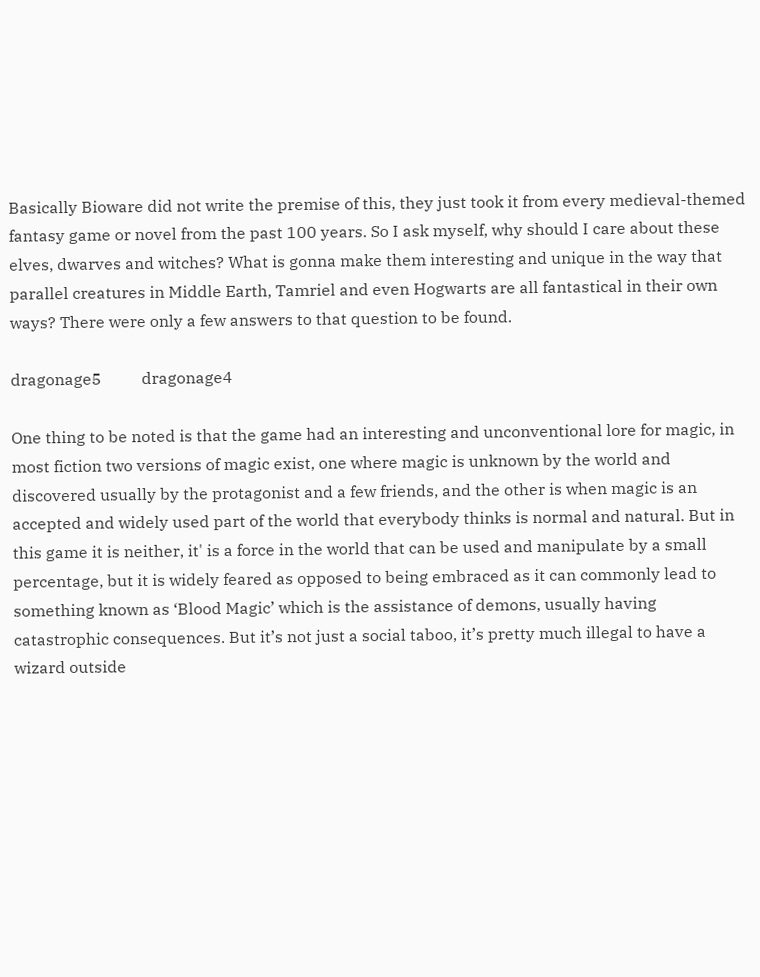Basically Bioware did not write the premise of this, they just took it from every medieval-themed fantasy game or novel from the past 100 years. So I ask myself, why should I care about these elves, dwarves and witches? What is gonna make them interesting and unique in the way that parallel creatures in Middle Earth, Tamriel and even Hogwarts are all fantastical in their own ways? There were only a few answers to that question to be found.

dragonage5          dragonage4

One thing to be noted is that the game had an interesting and unconventional lore for magic, in most fiction two versions of magic exist, one where magic is unknown by the world and discovered usually by the protagonist and a few friends, and the other is when magic is an accepted and widely used part of the world that everybody thinks is normal and natural. But in this game it is neither, it' is a force in the world that can be used and manipulate by a small percentage, but it is widely feared as opposed to being embraced as it can commonly lead to something known as ‘Blood Magic’ which is the assistance of demons, usually having catastrophic consequences. But it’s not just a social taboo, it’s pretty much illegal to have a wizard outside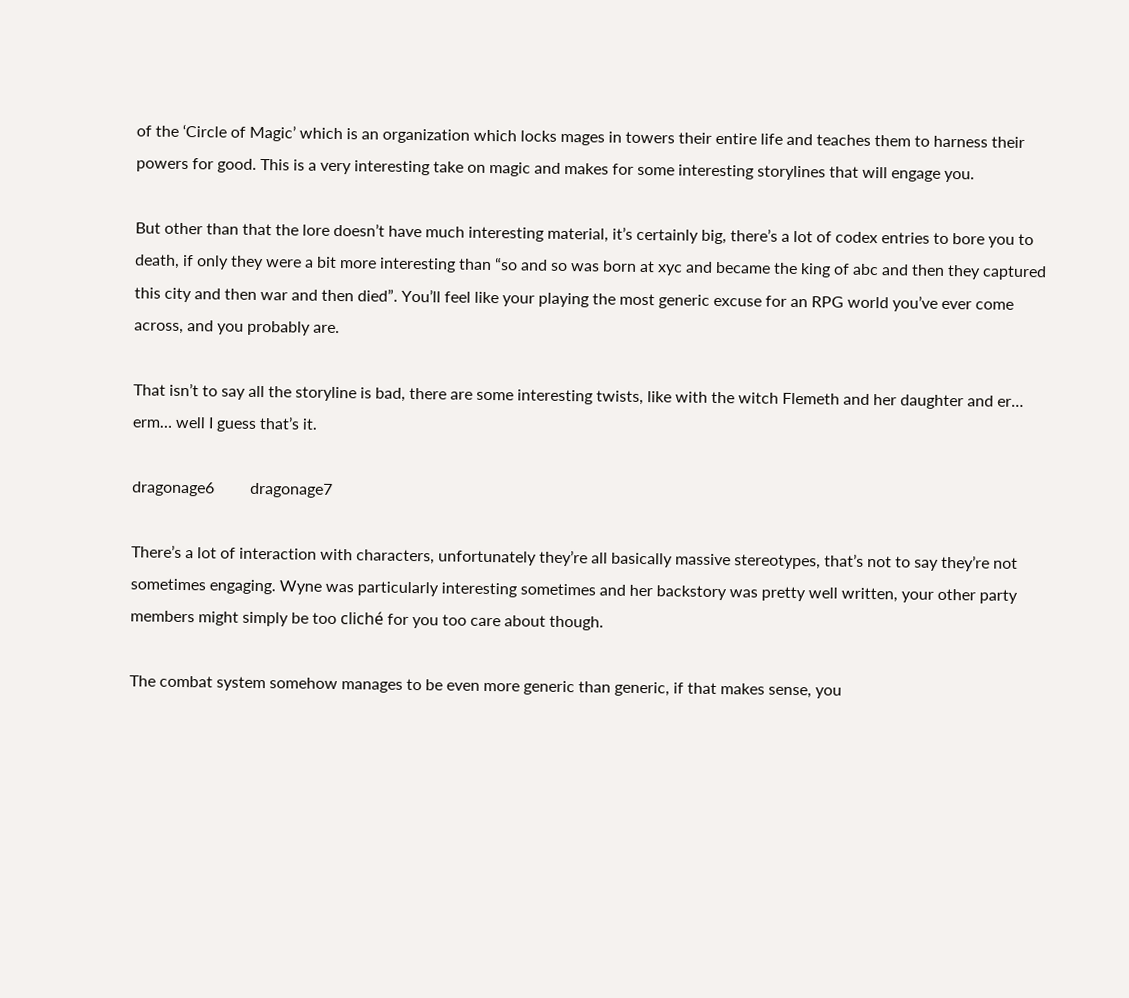of the ‘Circle of Magic’ which is an organization which locks mages in towers their entire life and teaches them to harness their powers for good. This is a very interesting take on magic and makes for some interesting storylines that will engage you.

But other than that the lore doesn’t have much interesting material, it’s certainly big, there’s a lot of codex entries to bore you to death, if only they were a bit more interesting than “so and so was born at xyc and became the king of abc and then they captured this city and then war and then died”. You’ll feel like your playing the most generic excuse for an RPG world you’ve ever come across, and you probably are.

That isn’t to say all the storyline is bad, there are some interesting twists, like with the witch Flemeth and her daughter and er… erm… well I guess that’s it.

dragonage6         dragonage7

There’s a lot of interaction with characters, unfortunately they’re all basically massive stereotypes, that’s not to say they’re not sometimes engaging. Wyne was particularly interesting sometimes and her backstory was pretty well written, your other party members might simply be too cliché for you too care about though.

The combat system somehow manages to be even more generic than generic, if that makes sense, you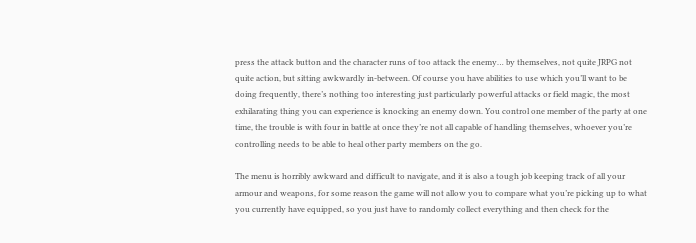press the attack button and the character runs of too attack the enemy… by themselves, not quite JRPG not quite action, but sitting awkwardly in-between. Of course you have abilities to use which you’ll want to be doing frequently, there’s nothing too interesting just particularly powerful attacks or field magic, the most exhilarating thing you can experience is knocking an enemy down. You control one member of the party at one time, the trouble is with four in battle at once they’re not all capable of handling themselves, whoever you’re controlling needs to be able to heal other party members on the go.

The menu is horribly awkward and difficult to navigate, and it is also a tough job keeping track of all your armour and weapons, for some reason the game will not allow you to compare what you’re picking up to what you currently have equipped, so you just have to randomly collect everything and then check for the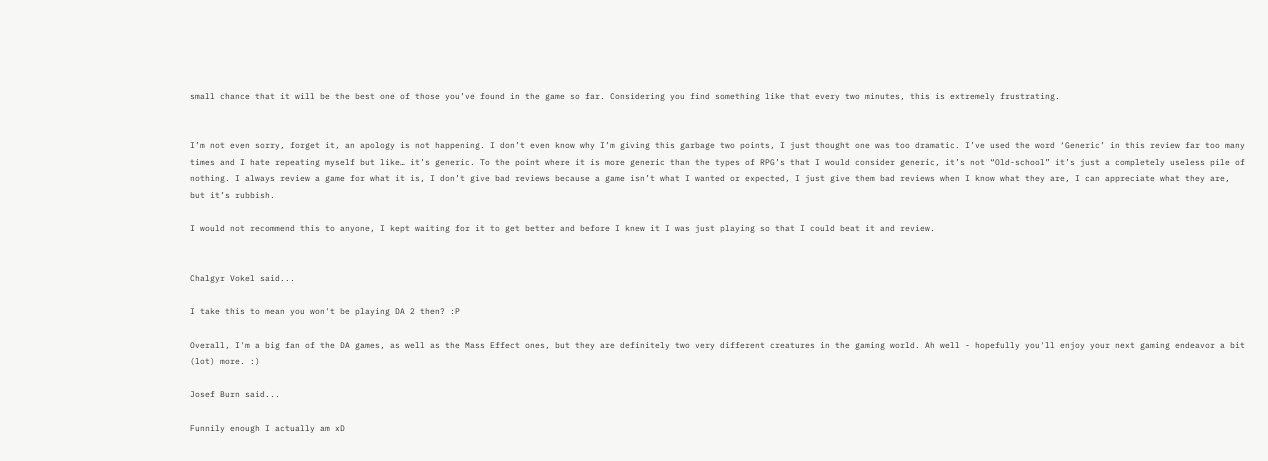small chance that it will be the best one of those you’ve found in the game so far. Considering you find something like that every two minutes, this is extremely frustrating.


I’m not even sorry, forget it, an apology is not happening. I don’t even know why I’m giving this garbage two points, I just thought one was too dramatic. I’ve used the word ‘Generic’ in this review far too many times and I hate repeating myself but like… it’s generic. To the point where it is more generic than the types of RPG’s that I would consider generic, it’s not “Old-school” it’s just a completely useless pile of nothing. I always review a game for what it is, I don’t give bad reviews because a game isn’t what I wanted or expected, I just give them bad reviews when I know what they are, I can appreciate what they are, but it’s rubbish.

I would not recommend this to anyone, I kept waiting for it to get better and before I knew it I was just playing so that I could beat it and review.


Chalgyr Vokel said...

I take this to mean you won't be playing DA 2 then? :P

Overall, I'm a big fan of the DA games, as well as the Mass Effect ones, but they are definitely two very different creatures in the gaming world. Ah well - hopefully you'll enjoy your next gaming endeavor a bit (lot) more. :)

Josef Burn said...

Funnily enough I actually am xD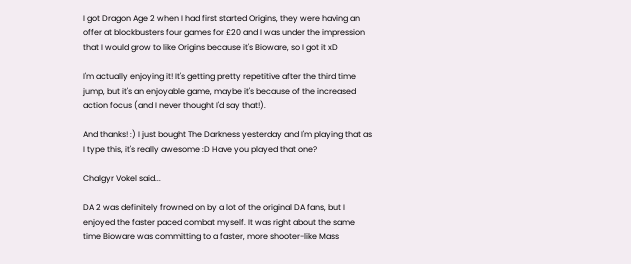I got Dragon Age 2 when I had first started Origins, they were having an offer at blockbusters four games for £20 and I was under the impression that I would grow to like Origins because it's Bioware, so I got it xD

I'm actually enjoying it! It's getting pretty repetitive after the third time jump, but it's an enjoyable game, maybe it's because of the increased action focus (and I never thought I'd say that!).

And thanks! :) I just bought The Darkness yesterday and I'm playing that as I type this, it's really awesome :D Have you played that one?

Chalgyr Vokel said...

DA 2 was definitely frowned on by a lot of the original DA fans, but I enjoyed the faster paced combat myself. It was right about the same time Bioware was committing to a faster, more shooter-like Mass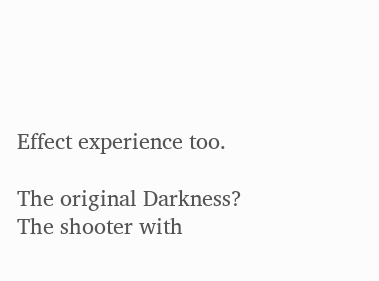Effect experience too.

The original Darkness? The shooter with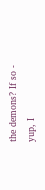the demons? If so - yup, I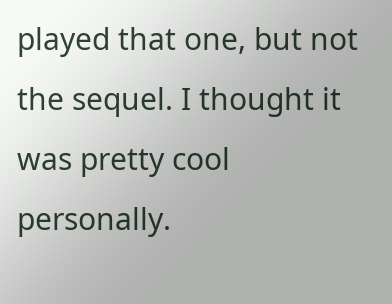played that one, but not the sequel. I thought it was pretty cool personally.